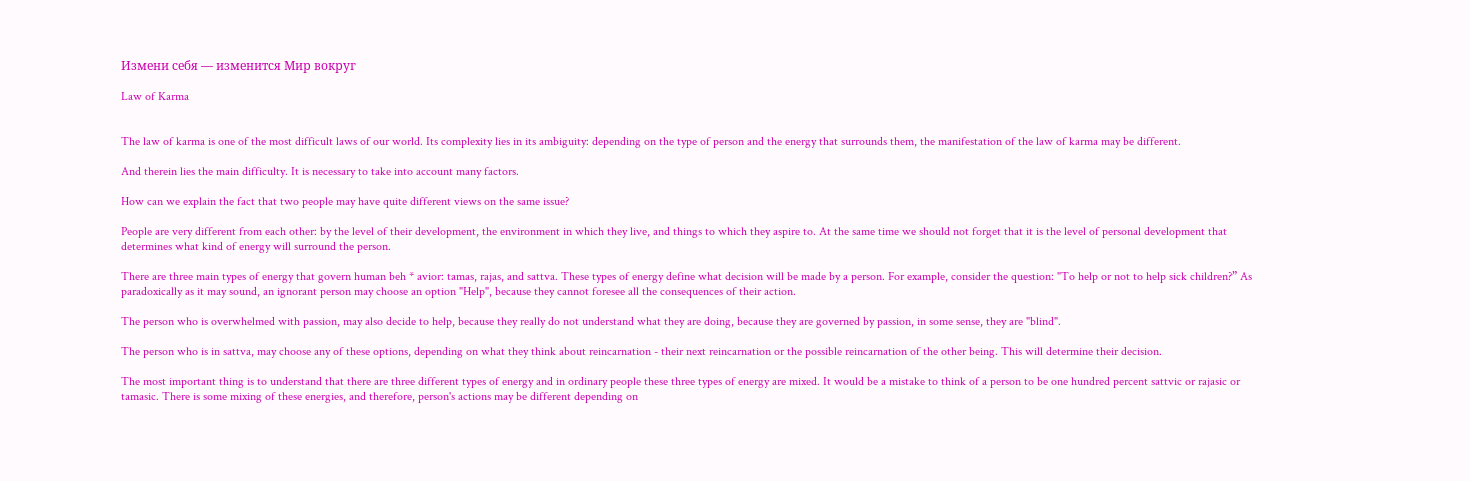Измени себя — изменится Мир вокруг

Law of Karma


The law of karma is one of the most difficult laws of our world. Its complexity lies in its ambiguity: depending on the type of person and the energy that surrounds them, the manifestation of the law of karma may be different.

And therein lies the main difficulty. It is necessary to take into account many factors.

How can we explain the fact that two people may have quite different views on the same issue?

People are very different from each other: by the level of their development, the environment in which they live, and things to which they aspire to. At the same time we should not forget that it is the level of personal development that determines what kind of energy will surround the person.

There are three main types of energy that govern human beh * avior: tamas, rajas, and sattva. These types of energy define what decision will be made by a person. For example, consider the question: "To help or not to help sick children?” As paradoxically as it may sound, an ignorant person may choose an option "Help", because they cannot foresee all the consequences of their action.

The person who is overwhelmed with passion, may also decide to help, because they really do not understand what they are doing, because they are governed by passion, in some sense, they are "blind".

The person who is in sattva, may choose any of these options, depending on what they think about reincarnation - their next reincarnation or the possible reincarnation of the other being. This will determine their decision.

The most important thing is to understand that there are three different types of energy and in ordinary people these three types of energy are mixed. It would be a mistake to think of a person to be one hundred percent sattvic or rajasic or tamasic. There is some mixing of these energies, and therefore, person's actions may be different depending on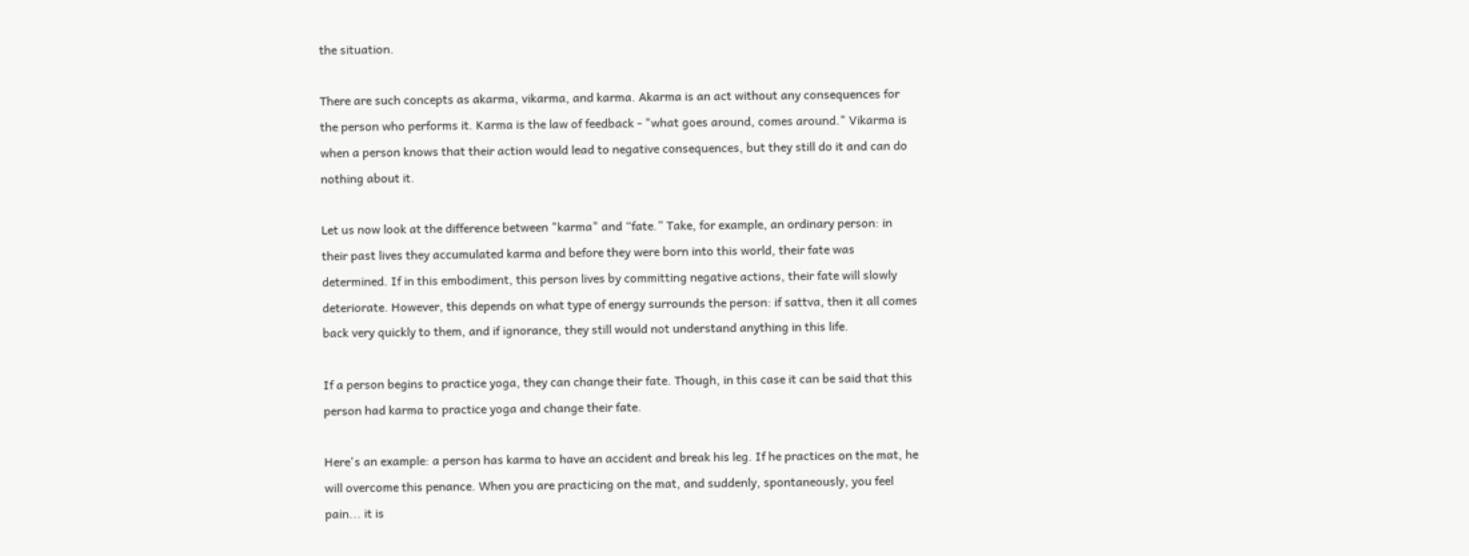the situation.

There are such concepts as akarma, vikarma, and karma. Akarma is an act without any consequences for the person who performs it. Karma is the law of feedback - "what goes around, comes around." Vikarma is when a person knows that their action would lead to negative consequences, but they still do it and can do nothing about it.

Let us now look at the difference between "karma" and “fate.” Take, for example, an ordinary person: in their past lives they accumulated karma and before they were born into this world, their fate was determined. If in this embodiment, this person lives by committing negative actions, their fate will slowly deteriorate. However, this depends on what type of energy surrounds the person: if sattva, then it all comes back very quickly to them, and if ignorance, they still would not understand anything in this life.

If a person begins to practice yoga, they can change their fate. Though, in this case it can be said that this person had karma to practice yoga and change their fate.

Here's an example: a person has karma to have an accident and break his leg. If he practices on the mat, he will overcome this penance. When you are practicing on the mat, and suddenly, spontaneously, you feel pain... it is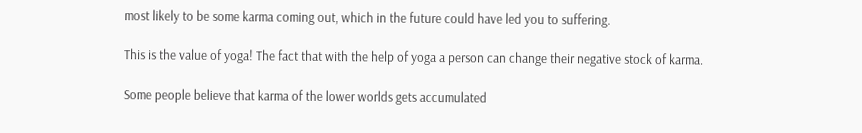most likely to be some karma coming out, which in the future could have led you to suffering.

This is the value of yoga! The fact that with the help of yoga a person can change their negative stock of karma.

Some people believe that karma of the lower worlds gets accumulated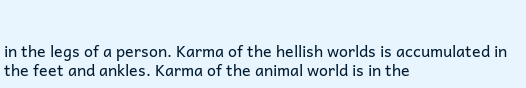in the legs of a person. Karma of the hellish worlds is accumulated in the feet and ankles. Karma of the animal world is in the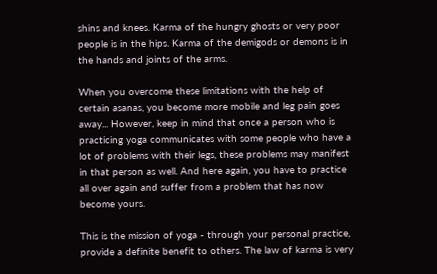shins and knees. Karma of the hungry ghosts or very poor people is in the hips. Karma of the demigods or demons is in the hands and joints of the arms.

When you overcome these limitations with the help of certain asanas, you become more mobile and leg pain goes away... However, keep in mind that once a person who is practicing yoga communicates with some people who have a lot of problems with their legs, these problems may manifest in that person as well. And here again, you have to practice all over again and suffer from a problem that has now become yours.

This is the mission of yoga - through your personal practice, provide a definite benefit to others. The law of karma is very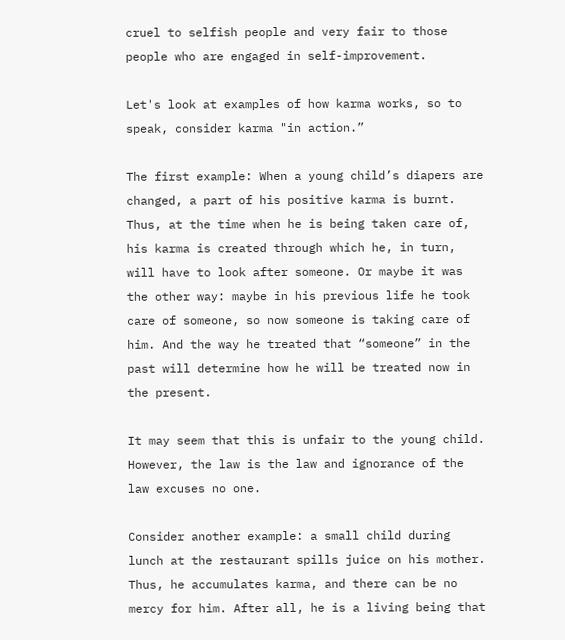cruel to selfish people and very fair to those people who are engaged in self-improvement.

Let's look at examples of how karma works, so to speak, consider karma "in action.”

The first example: When a young child’s diapers are changed, a part of his positive karma is burnt. Thus, at the time when he is being taken care of, his karma is created through which he, in turn, will have to look after someone. Or maybe it was the other way: maybe in his previous life he took care of someone, so now someone is taking care of him. And the way he treated that “someone” in the past will determine how he will be treated now in the present.

It may seem that this is unfair to the young child. However, the law is the law and ignorance of the law excuses no one.

Consider another example: a small child during lunch at the restaurant spills juice on his mother. Thus, he accumulates karma, and there can be no mercy for him. After all, he is a living being that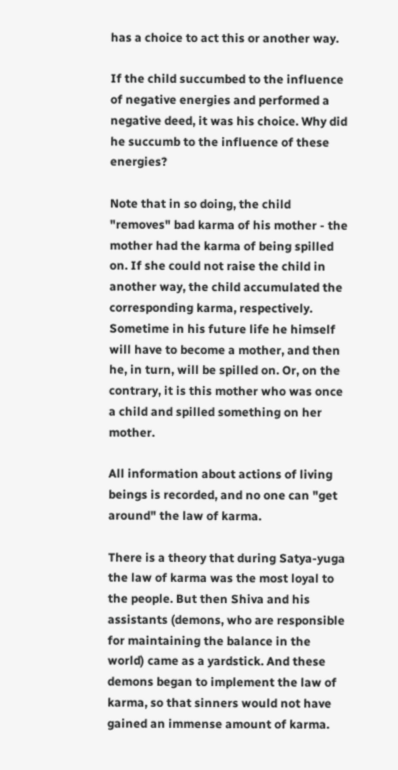has a choice to act this or another way.

If the child succumbed to the influence of negative energies and performed a negative deed, it was his choice. Why did he succumb to the influence of these energies?

Note that in so doing, the child "removes" bad karma of his mother - the mother had the karma of being spilled on. If she could not raise the child in another way, the child accumulated the corresponding karma, respectively. Sometime in his future life he himself will have to become a mother, and then he, in turn, will be spilled on. Or, on the contrary, it is this mother who was once a child and spilled something on her mother.

All information about actions of living beings is recorded, and no one can "get around" the law of karma.

There is a theory that during Satya-yuga the law of karma was the most loyal to the people. But then Shiva and his assistants (demons, who are responsible for maintaining the balance in the world) came as a yardstick. And these demons began to implement the law of karma, so that sinners would not have gained an immense amount of karma.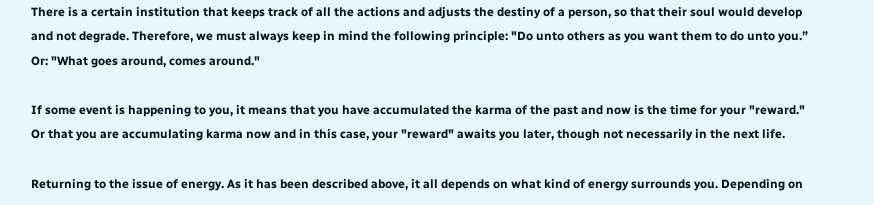There is a certain institution that keeps track of all the actions and adjusts the destiny of a person, so that their soul would develop and not degrade. Therefore, we must always keep in mind the following principle: "Do unto others as you want them to do unto you.” Or: "What goes around, comes around."

If some event is happening to you, it means that you have accumulated the karma of the past and now is the time for your "reward." Or that you are accumulating karma now and in this case, your "reward" awaits you later, though not necessarily in the next life.

Returning to the issue of energy. As it has been described above, it all depends on what kind of energy surrounds you. Depending on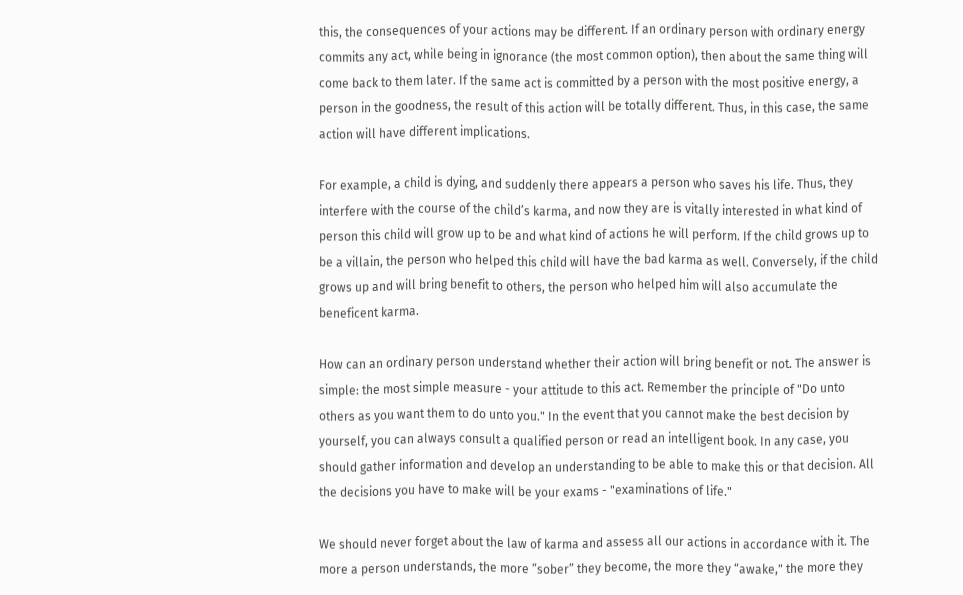this, the consequences of your actions may be different. If an ordinary person with ordinary energy commits any act, while being in ignorance (the most common option), then about the same thing will come back to them later. If the same act is committed by a person with the most positive energy, a person in the goodness, the result of this action will be totally different. Thus, in this case, the same action will have different implications.

For example, a child is dying, and suddenly there appears a person who saves his life. Thus, they interfere with the course of the child’s karma, and now they are is vitally interested in what kind of person this child will grow up to be and what kind of actions he will perform. If the child grows up to be a villain, the person who helped this child will have the bad karma as well. Conversely, if the child grows up and will bring benefit to others, the person who helped him will also accumulate the beneficent karma.

How can an ordinary person understand whether their action will bring benefit or not. The answer is simple: the most simple measure - your attitude to this act. Remember the principle of "Do unto others as you want them to do unto you." In the event that you cannot make the best decision by yourself, you can always consult a qualified person or read an intelligent book. In any case, you should gather information and develop an understanding to be able to make this or that decision. All the decisions you have to make will be your exams - "examinations of life."

We should never forget about the law of karma and assess all our actions in accordance with it. The more a person understands, the more ”sober” they become, the more they “awake," the more they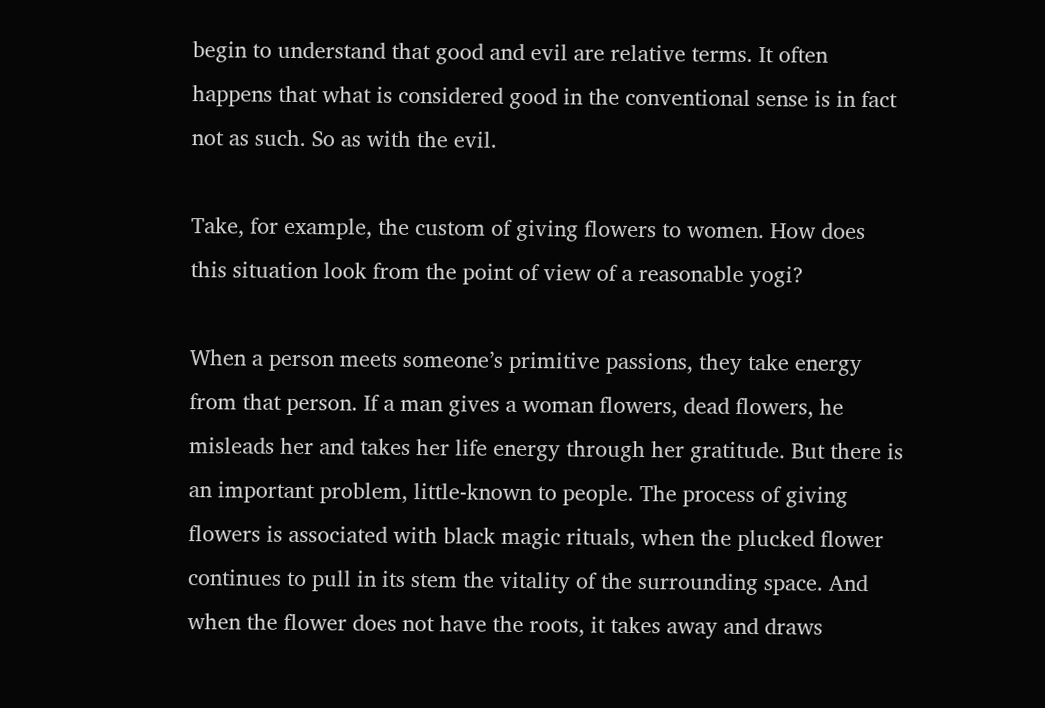begin to understand that good and evil are relative terms. It often happens that what is considered good in the conventional sense is in fact not as such. So as with the evil.

Take, for example, the custom of giving flowers to women. How does this situation look from the point of view of a reasonable yogi?

When a person meets someone’s primitive passions, they take energy from that person. If a man gives a woman flowers, dead flowers, he misleads her and takes her life energy through her gratitude. But there is an important problem, little-known to people. The process of giving flowers is associated with black magic rituals, when the plucked flower continues to pull in its stem the vitality of the surrounding space. And when the flower does not have the roots, it takes away and draws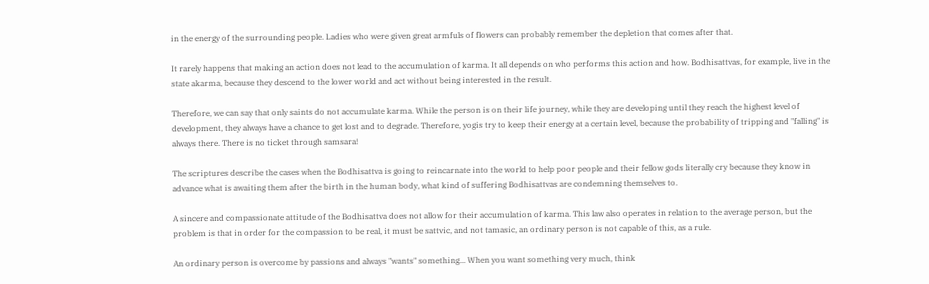in the energy of the surrounding people. Ladies who were given great armfuls of flowers can probably remember the depletion that comes after that.

It rarely happens that making an action does not lead to the accumulation of karma. It all depends on who performs this action and how. Bodhisattvas, for example, live in the state akarma, because they descend to the lower world and act without being interested in the result.

Therefore, we can say that only saints do not accumulate karma. While the person is on their life journey, while they are developing until they reach the highest level of development, they always have a chance to get lost and to degrade. Therefore, yogis try to keep their energy at a certain level, because the probability of tripping and "falling" is always there. There is no ticket through samsara!

The scriptures describe the cases when the Bodhisattva is going to reincarnate into the world to help poor people and their fellow gods literally cry because they know in advance what is awaiting them after the birth in the human body, what kind of suffering Bodhisattvas are condemning themselves to.

A sincere and compassionate attitude of the Bodhisattva does not allow for their accumulation of karma. This law also operates in relation to the average person, but the problem is that in order for the compassion to be real, it must be sattvic, and not tamasic, an ordinary person is not capable of this, as a rule.

An ordinary person is overcome by passions and always "wants" something... When you want something very much, think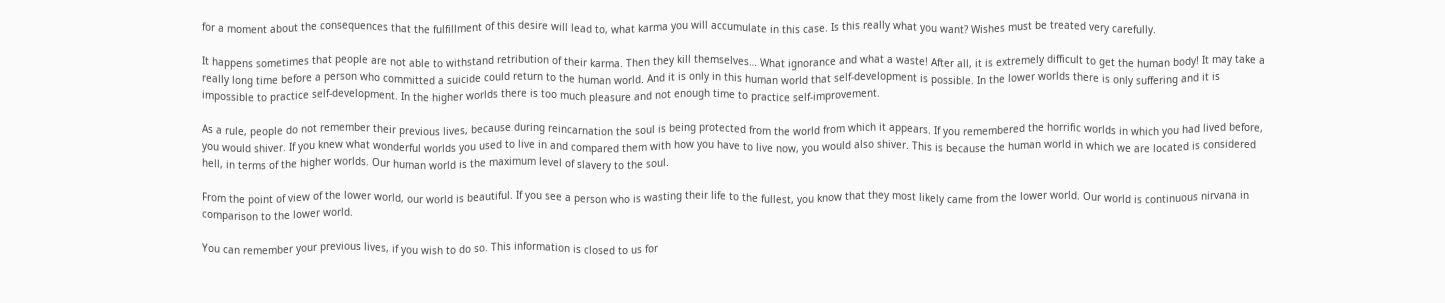for a moment about the consequences that the fulfillment of this desire will lead to, what karma you will accumulate in this case. Is this really what you want? Wishes must be treated very carefully.

It happens sometimes that people are not able to withstand retribution of their karma. Then they kill themselves… What ignorance and what a waste! After all, it is extremely difficult to get the human body! It may take a really long time before a person who committed a suicide could return to the human world. And it is only in this human world that self-development is possible. In the lower worlds there is only suffering and it is impossible to practice self-development. In the higher worlds there is too much pleasure and not enough time to practice self-improvement.

As a rule, people do not remember their previous lives, because during reincarnation the soul is being protected from the world from which it appears. If you remembered the horrific worlds in which you had lived before, you would shiver. If you knew what wonderful worlds you used to live in and compared them with how you have to live now, you would also shiver. This is because the human world in which we are located is considered hell, in terms of the higher worlds. Our human world is the maximum level of slavery to the soul.

From the point of view of the lower world, our world is beautiful. If you see a person who is wasting their life to the fullest, you know that they most likely came from the lower world. Our world is continuous nirvana in comparison to the lower world.

You can remember your previous lives, if you wish to do so. This information is closed to us for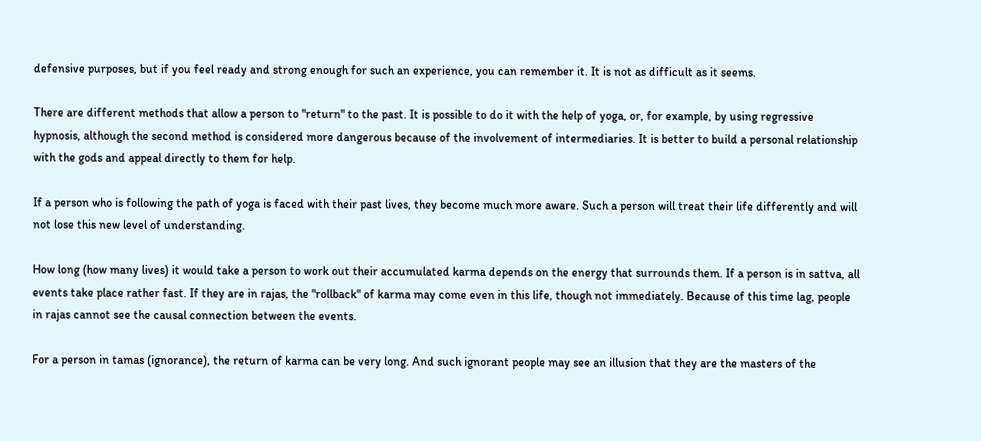defensive purposes, but if you feel ready and strong enough for such an experience, you can remember it. It is not as difficult as it seems.

There are different methods that allow a person to "return" to the past. It is possible to do it with the help of yoga, or, for example, by using regressive hypnosis, although the second method is considered more dangerous because of the involvement of intermediaries. It is better to build a personal relationship with the gods and appeal directly to them for help.

If a person who is following the path of yoga is faced with their past lives, they become much more aware. Such a person will treat their life differently and will not lose this new level of understanding.

How long (how many lives) it would take a person to work out their accumulated karma depends on the energy that surrounds them. If a person is in sattva, all events take place rather fast. If they are in rajas, the "rollback" of karma may come even in this life, though not immediately. Because of this time lag, people in rajas cannot see the causal connection between the events.

For a person in tamas (ignorance), the return of karma can be very long. And such ignorant people may see an illusion that they are the masters of the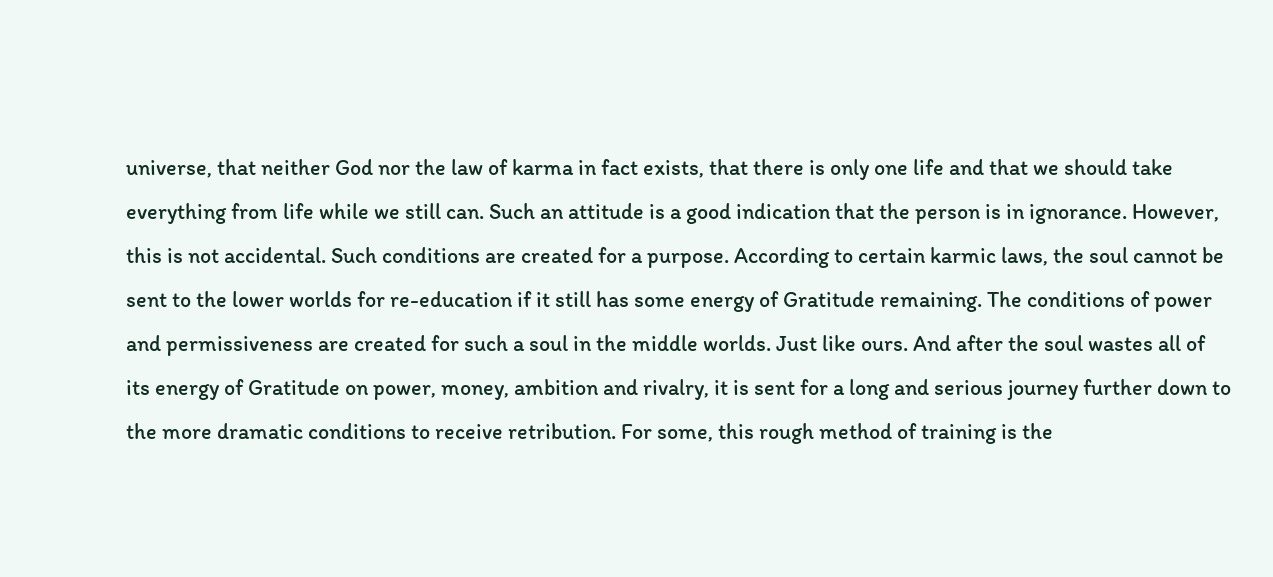universe, that neither God nor the law of karma in fact exists, that there is only one life and that we should take everything from life while we still can. Such an attitude is a good indication that the person is in ignorance. However, this is not accidental. Such conditions are created for a purpose. According to certain karmic laws, the soul cannot be sent to the lower worlds for re-education if it still has some energy of Gratitude remaining. The conditions of power and permissiveness are created for such a soul in the middle worlds. Just like ours. And after the soul wastes all of its energy of Gratitude on power, money, ambition and rivalry, it is sent for a long and serious journey further down to the more dramatic conditions to receive retribution. For some, this rough method of training is the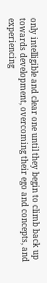only intelligible and clear one until they begin to climb back up towards development, overcoming their ego and concepts, and experiencing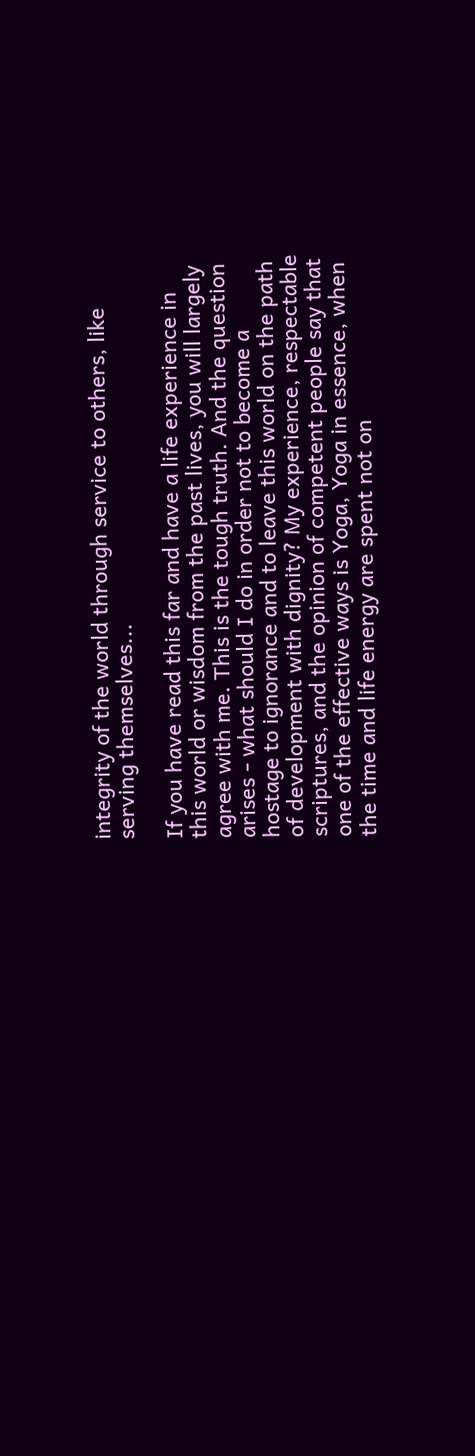integrity of the world through service to others, like serving themselves...

If you have read this far and have a life experience in this world or wisdom from the past lives, you will largely agree with me. This is the tough truth. And the question arises - what should I do in order not to become a hostage to ignorance and to leave this world on the path of development with dignity? My experience, respectable scriptures, and the opinion of competent people say that one of the effective ways is Yoga, Yoga in essence, when the time and life energy are spent not on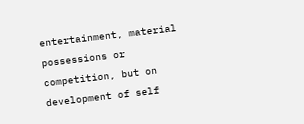entertainment, material possessions or competition, but on development of self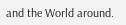and the World around.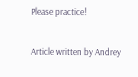Please practice!

Article written by Andrey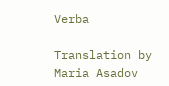Verba

Translation by Maria Asadov